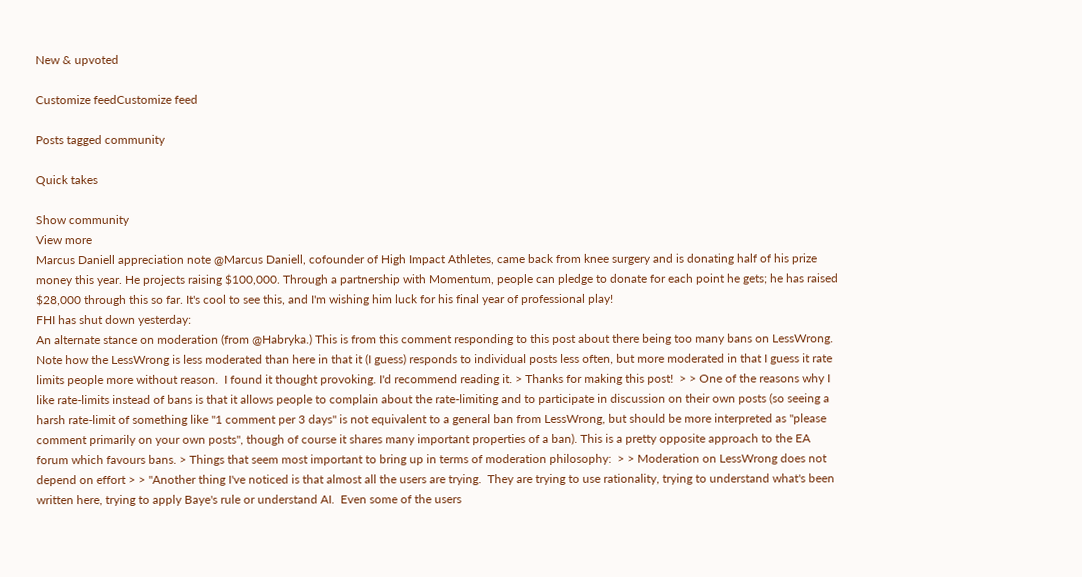New & upvoted

Customize feedCustomize feed

Posts tagged community

Quick takes

Show community
View more
Marcus Daniell appreciation note @Marcus Daniell, cofounder of High Impact Athletes, came back from knee surgery and is donating half of his prize money this year. He projects raising $100,000. Through a partnership with Momentum, people can pledge to donate for each point he gets; he has raised $28,000 through this so far. It's cool to see this, and I'm wishing him luck for his final year of professional play!
FHI has shut down yesterday:
An alternate stance on moderation (from @Habryka.) This is from this comment responding to this post about there being too many bans on LessWrong. Note how the LessWrong is less moderated than here in that it (I guess) responds to individual posts less often, but more moderated in that I guess it rate limits people more without reason.  I found it thought provoking. I'd recommend reading it. > Thanks for making this post!  > > One of the reasons why I like rate-limits instead of bans is that it allows people to complain about the rate-limiting and to participate in discussion on their own posts (so seeing a harsh rate-limit of something like "1 comment per 3 days" is not equivalent to a general ban from LessWrong, but should be more interpreted as "please comment primarily on your own posts", though of course it shares many important properties of a ban). This is a pretty opposite approach to the EA forum which favours bans. > Things that seem most important to bring up in terms of moderation philosophy:  > > Moderation on LessWrong does not depend on effort > > "Another thing I've noticed is that almost all the users are trying.  They are trying to use rationality, trying to understand what's been written here, trying to apply Baye's rule or understand AI.  Even some of the users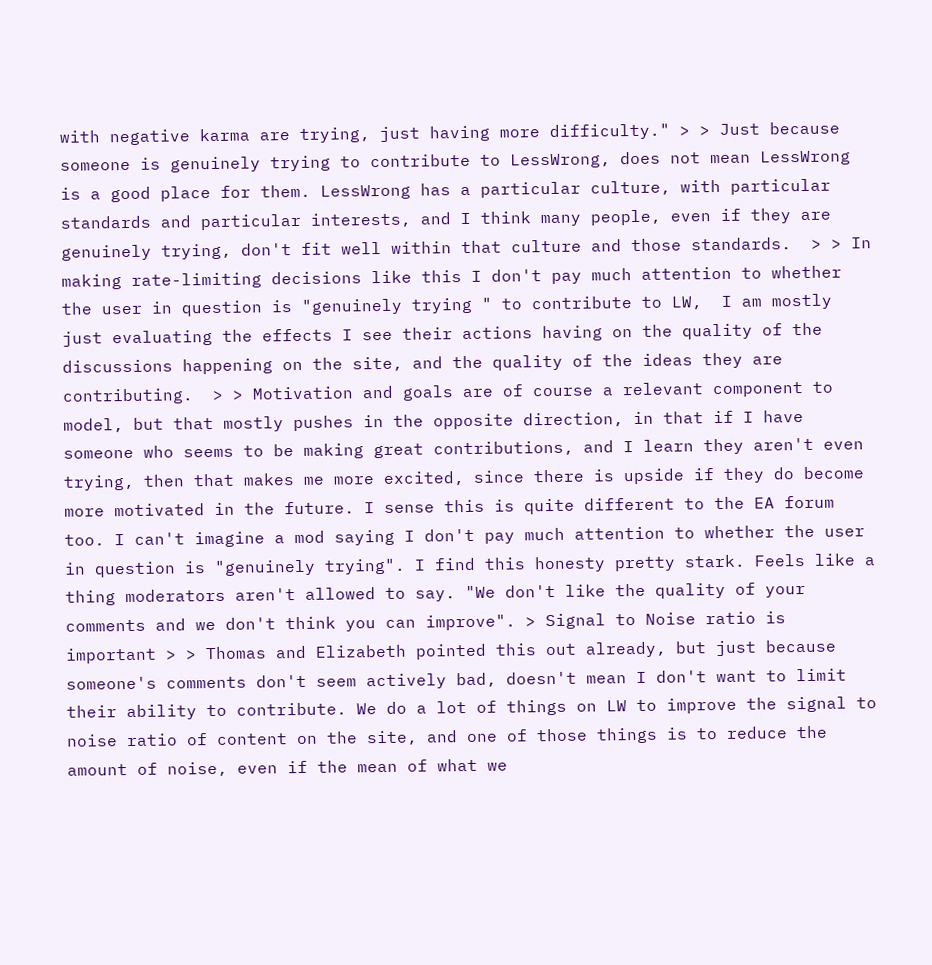with negative karma are trying, just having more difficulty." > > Just because someone is genuinely trying to contribute to LessWrong, does not mean LessWrong is a good place for them. LessWrong has a particular culture, with particular standards and particular interests, and I think many people, even if they are genuinely trying, don't fit well within that culture and those standards.  > > In making rate-limiting decisions like this I don't pay much attention to whether the user in question is "genuinely trying " to contribute to LW,  I am mostly just evaluating the effects I see their actions having on the quality of the discussions happening on the site, and the quality of the ideas they are contributing.  > > Motivation and goals are of course a relevant component to model, but that mostly pushes in the opposite direction, in that if I have someone who seems to be making great contributions, and I learn they aren't even trying, then that makes me more excited, since there is upside if they do become more motivated in the future. I sense this is quite different to the EA forum too. I can't imagine a mod saying I don't pay much attention to whether the user in question is "genuinely trying". I find this honesty pretty stark. Feels like a thing moderators aren't allowed to say. "We don't like the quality of your comments and we don't think you can improve". > Signal to Noise ratio is important > > Thomas and Elizabeth pointed this out already, but just because someone's comments don't seem actively bad, doesn't mean I don't want to limit their ability to contribute. We do a lot of things on LW to improve the signal to noise ratio of content on the site, and one of those things is to reduce the amount of noise, even if the mean of what we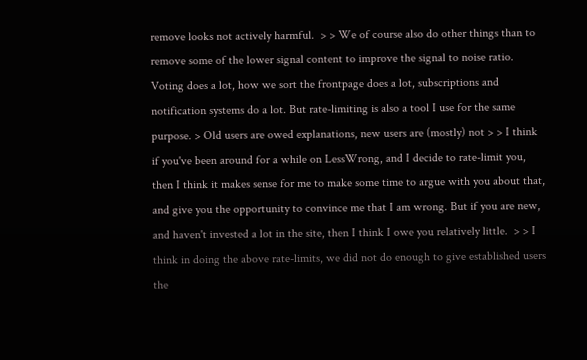remove looks not actively harmful.  > > We of course also do other things than to remove some of the lower signal content to improve the signal to noise ratio. Voting does a lot, how we sort the frontpage does a lot, subscriptions and notification systems do a lot. But rate-limiting is also a tool I use for the same purpose. > Old users are owed explanations, new users are (mostly) not > > I think if you've been around for a while on LessWrong, and I decide to rate-limit you, then I think it makes sense for me to make some time to argue with you about that, and give you the opportunity to convince me that I am wrong. But if you are new, and haven't invested a lot in the site, then I think I owe you relatively little.  > > I think in doing the above rate-limits, we did not do enough to give established users the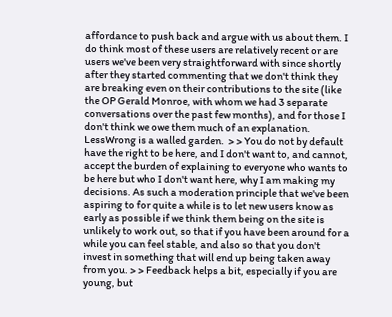affordance to push back and argue with us about them. I do think most of these users are relatively recent or are users we've been very straightforward with since shortly after they started commenting that we don't think they are breaking even on their contributions to the site (like the OP Gerald Monroe, with whom we had 3 separate conversations over the past few months), and for those I don't think we owe them much of an explanation. LessWrong is a walled garden.  > > You do not by default have the right to be here, and I don't want to, and cannot, accept the burden of explaining to everyone who wants to be here but who I don't want here, why I am making my decisions. As such a moderation principle that we've been aspiring to for quite a while is to let new users know as early as possible if we think them being on the site is unlikely to work out, so that if you have been around for a while you can feel stable, and also so that you don't invest in something that will end up being taken away from you. > > Feedback helps a bit, especially if you are young, but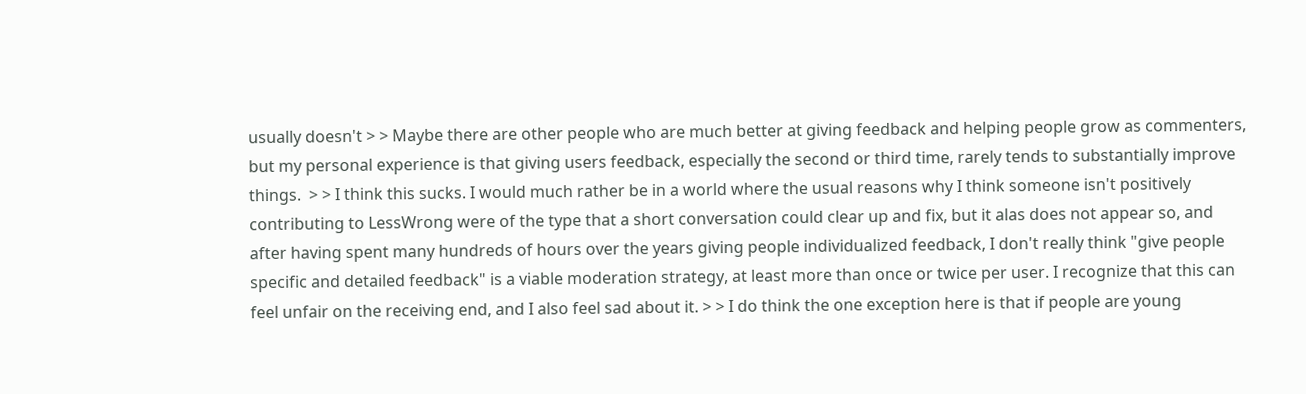usually doesn't > > Maybe there are other people who are much better at giving feedback and helping people grow as commenters, but my personal experience is that giving users feedback, especially the second or third time, rarely tends to substantially improve things.  > > I think this sucks. I would much rather be in a world where the usual reasons why I think someone isn't positively contributing to LessWrong were of the type that a short conversation could clear up and fix, but it alas does not appear so, and after having spent many hundreds of hours over the years giving people individualized feedback, I don't really think "give people specific and detailed feedback" is a viable moderation strategy, at least more than once or twice per user. I recognize that this can feel unfair on the receiving end, and I also feel sad about it. > > I do think the one exception here is that if people are young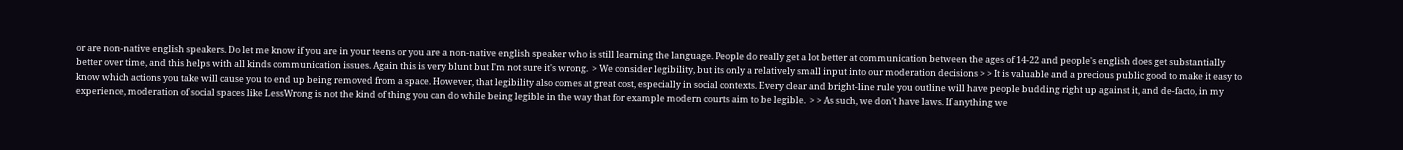or are non-native english speakers. Do let me know if you are in your teens or you are a non-native english speaker who is still learning the language. People do really get a lot better at communication between the ages of 14-22 and people's english does get substantially better over time, and this helps with all kinds communication issues. Again this is very blunt but I'm not sure it's wrong.  > We consider legibility, but its only a relatively small input into our moderation decisions > > It is valuable and a precious public good to make it easy to know which actions you take will cause you to end up being removed from a space. However, that legibility also comes at great cost, especially in social contexts. Every clear and bright-line rule you outline will have people budding right up against it, and de-facto, in my experience, moderation of social spaces like LessWrong is not the kind of thing you can do while being legible in the way that for example modern courts aim to be legible.  > > As such, we don't have laws. If anything we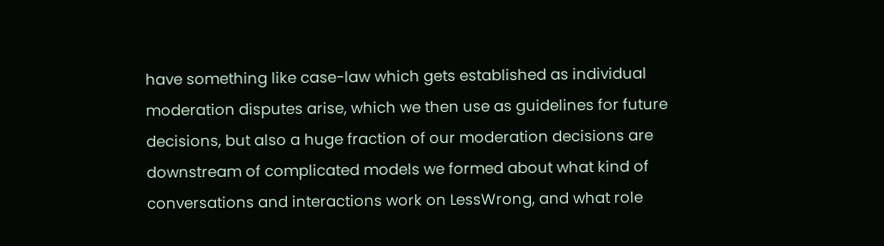have something like case-law which gets established as individual moderation disputes arise, which we then use as guidelines for future decisions, but also a huge fraction of our moderation decisions are downstream of complicated models we formed about what kind of conversations and interactions work on LessWrong, and what role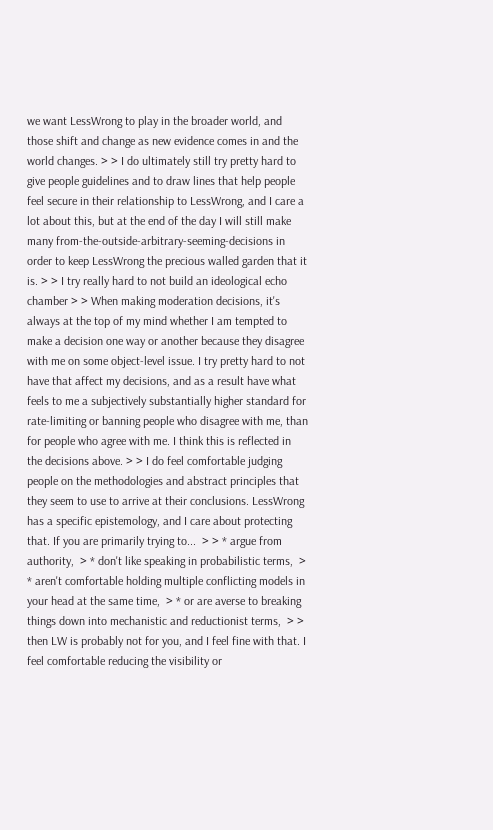we want LessWrong to play in the broader world, and those shift and change as new evidence comes in and the world changes. > > I do ultimately still try pretty hard to give people guidelines and to draw lines that help people feel secure in their relationship to LessWrong, and I care a lot about this, but at the end of the day I will still make many from-the-outside-arbitrary-seeming-decisions in order to keep LessWrong the precious walled garden that it is. > > I try really hard to not build an ideological echo chamber > > When making moderation decisions, it's always at the top of my mind whether I am tempted to make a decision one way or another because they disagree with me on some object-level issue. I try pretty hard to not have that affect my decisions, and as a result have what feels to me a subjectively substantially higher standard for rate-limiting or banning people who disagree with me, than for people who agree with me. I think this is reflected in the decisions above. > > I do feel comfortable judging people on the methodologies and abstract principles that they seem to use to arrive at their conclusions. LessWrong has a specific epistemology, and I care about protecting that. If you are primarily trying to...  > > * argue from authority,  > * don't like speaking in probabilistic terms,  > * aren't comfortable holding multiple conflicting models in your head at the same time,  > * or are averse to breaking things down into mechanistic and reductionist terms,  > > then LW is probably not for you, and I feel fine with that. I feel comfortable reducing the visibility or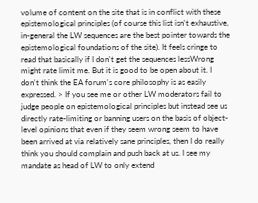volume of content on the site that is in conflict with these epistemological principles (of course this list isn't exhaustive, in-general the LW sequences are the best pointer towards the epistemological foundations of the site). It feels cringe to read that basically if I don't get the sequences lessWrong might rate limit me. But it is good to be open about it. I don't think the EA forum's core philosophy is as easily expressed. > If you see me or other LW moderators fail to judge people on epistemological principles but instead see us directly rate-limiting or banning users on the basis of object-level opinions that even if they seem wrong seem to have been arrived at via relatively sane principles, then I do really think you should complain and push back at us. I see my mandate as head of LW to only extend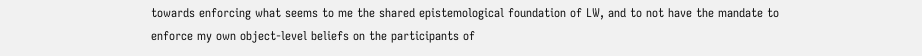towards enforcing what seems to me the shared epistemological foundation of LW, and to not have the mandate to enforce my own object-level beliefs on the participants of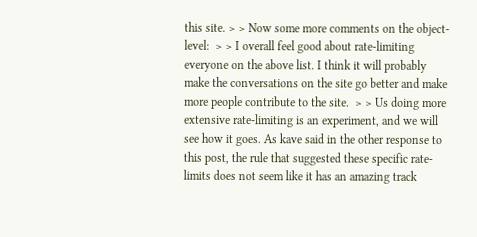this site. > > Now some more comments on the object-level:  > > I overall feel good about rate-limiting everyone on the above list. I think it will probably make the conversations on the site go better and make more people contribute to the site.  > > Us doing more extensive rate-limiting is an experiment, and we will see how it goes. As kave said in the other response to this post, the rule that suggested these specific rate-limits does not seem like it has an amazing track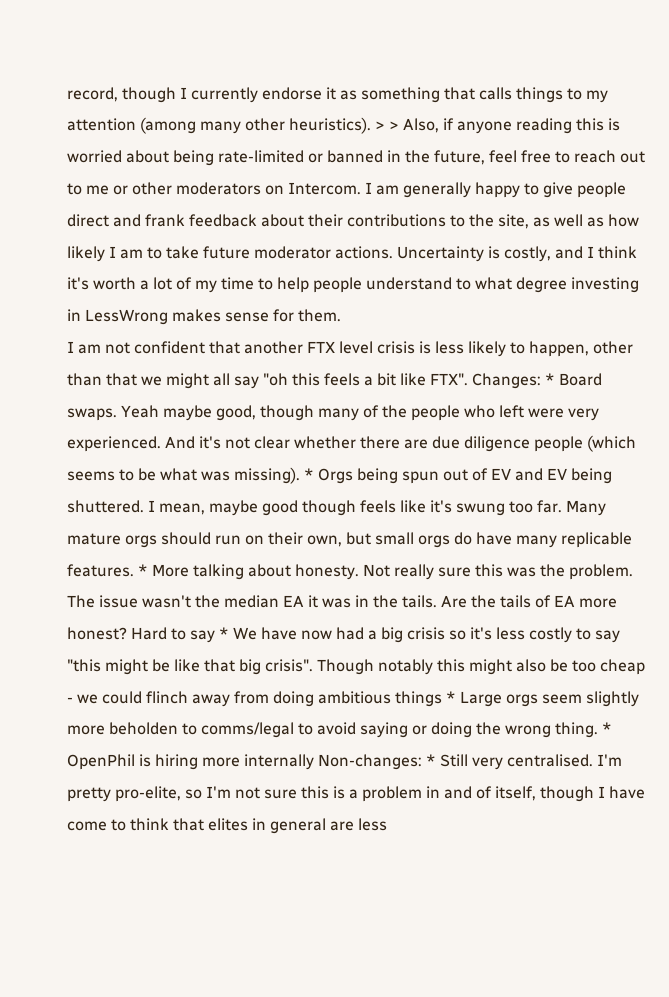record, though I currently endorse it as something that calls things to my attention (among many other heuristics). > > Also, if anyone reading this is worried about being rate-limited or banned in the future, feel free to reach out to me or other moderators on Intercom. I am generally happy to give people direct and frank feedback about their contributions to the site, as well as how likely I am to take future moderator actions. Uncertainty is costly, and I think it's worth a lot of my time to help people understand to what degree investing in LessWrong makes sense for them.
I am not confident that another FTX level crisis is less likely to happen, other than that we might all say "oh this feels a bit like FTX". Changes: * Board swaps. Yeah maybe good, though many of the people who left were very experienced. And it's not clear whether there are due diligence people (which seems to be what was missing). * Orgs being spun out of EV and EV being shuttered. I mean, maybe good though feels like it's swung too far. Many mature orgs should run on their own, but small orgs do have many replicable features. * More talking about honesty. Not really sure this was the problem. The issue wasn't the median EA it was in the tails. Are the tails of EA more honest? Hard to say * We have now had a big crisis so it's less costly to say "this might be like that big crisis". Though notably this might also be too cheap - we could flinch away from doing ambitious things * Large orgs seem slightly more beholden to comms/legal to avoid saying or doing the wrong thing. * OpenPhil is hiring more internally Non-changes: * Still very centralised. I'm pretty pro-elite, so I'm not sure this is a problem in and of itself, though I have come to think that elites in general are less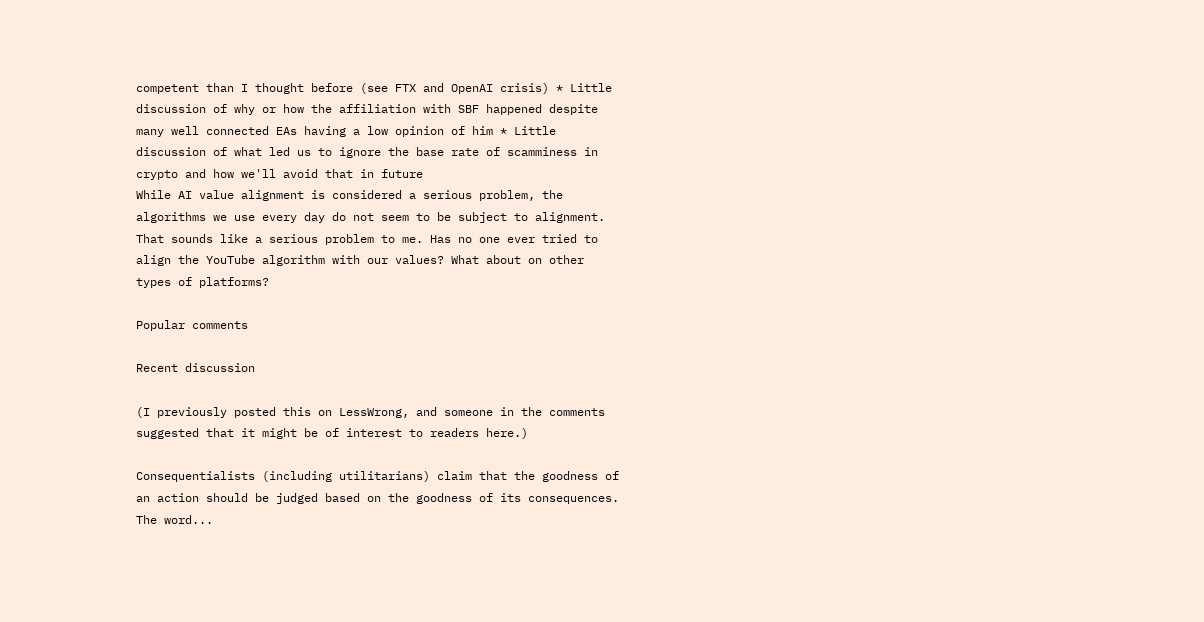competent than I thought before (see FTX and OpenAI crisis) * Little discussion of why or how the affiliation with SBF happened despite many well connected EAs having a low opinion of him * Little discussion of what led us to ignore the base rate of scamminess in crypto and how we'll avoid that in future
While AI value alignment is considered a serious problem, the algorithms we use every day do not seem to be subject to alignment. That sounds like a serious problem to me. Has no one ever tried to align the YouTube algorithm with our values? What about on other types of platforms?

Popular comments

Recent discussion

(I previously posted this on LessWrong, and someone in the comments suggested that it might be of interest to readers here.)

Consequentialists (including utilitarians) claim that the goodness of an action should be judged based on the goodness of its consequences. The word...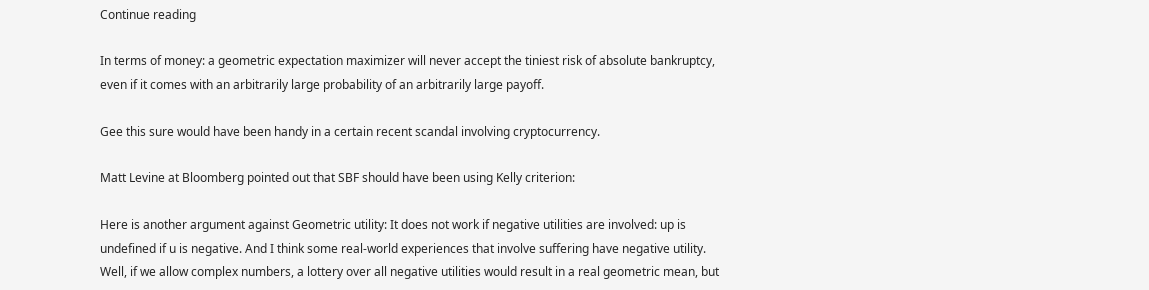Continue reading

In terms of money: a geometric expectation maximizer will never accept the tiniest risk of absolute bankruptcy, even if it comes with an arbitrarily large probability of an arbitrarily large payoff.

Gee this sure would have been handy in a certain recent scandal involving cryptocurrency.

Matt Levine at Bloomberg pointed out that SBF should have been using Kelly criterion:

Here is another argument against Geometric utility: It does not work if negative utilities are involved: up is undefined if u is negative. And I think some real-world experiences that involve suffering have negative utility.
Well, if we allow complex numbers, a lottery over all negative utilities would result in a real geometric mean, but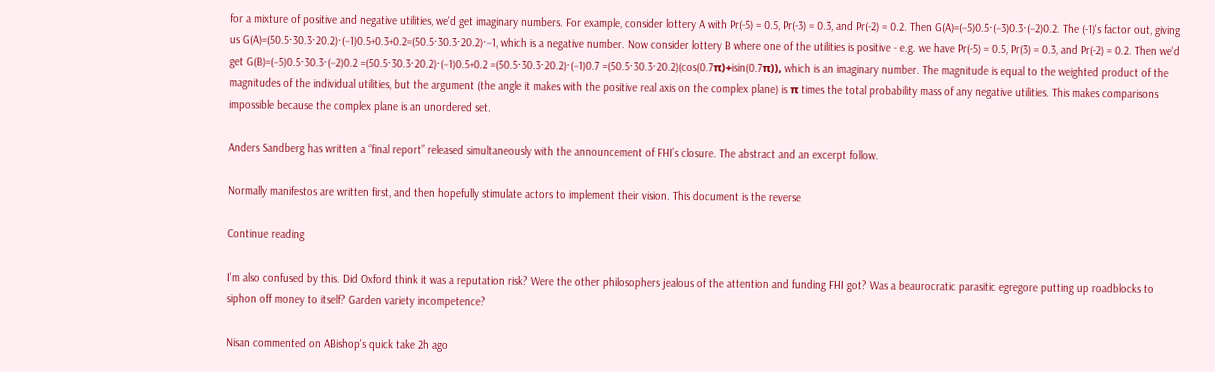for a mixture of positive and negative utilities, we'd get imaginary numbers. For example, consider lottery A with Pr(-5) = 0.5, Pr(-3) = 0.3, and Pr(-2) = 0.2. Then G(A)=(−5)0.5⋅(−3)0.3⋅(−2)0.2. The (-1)'s factor out, giving us G(A)=(50.5⋅30.3⋅20.2)⋅(−1)0.5+0.3+0.2=(50.5⋅30.3⋅20.2)⋅−1, which is a negative number. Now consider lottery B where one of the utilities is positive - e.g. we have Pr(-5) = 0.5, Pr(3) = 0.3, and Pr(-2) = 0.2. Then we'd get G(B)=(−5)0.5⋅30.3⋅(−2)0.2 =(50.5⋅30.3⋅20.2)⋅(−1)0.5+0.2 =(50.5⋅30.3⋅20.2)⋅(−1)0.7 =(50.5⋅30.3⋅20.2)(cos(0.7π)+isin(0.7π)), which is an imaginary number. The magnitude is equal to the weighted product of the magnitudes of the individual utilities, but the argument (the angle it makes with the positive real axis on the complex plane) is π times the total probability mass of any negative utilities. This makes comparisons impossible because the complex plane is an unordered set.

Anders Sandberg has written a “final report” released simultaneously with the announcement of FHI’s closure. The abstract and an excerpt follow.

Normally manifestos are written first, and then hopefully stimulate actors to implement their vision. This document is the reverse

Continue reading

I'm also confused by this. Did Oxford think it was a reputation risk? Were the other philosophers jealous of the attention and funding FHI got? Was a beaurocratic parasitic egregore putting up roadblocks to siphon off money to itself? Garden variety incompetence?

Nisan commented on ABishop's quick take 2h ago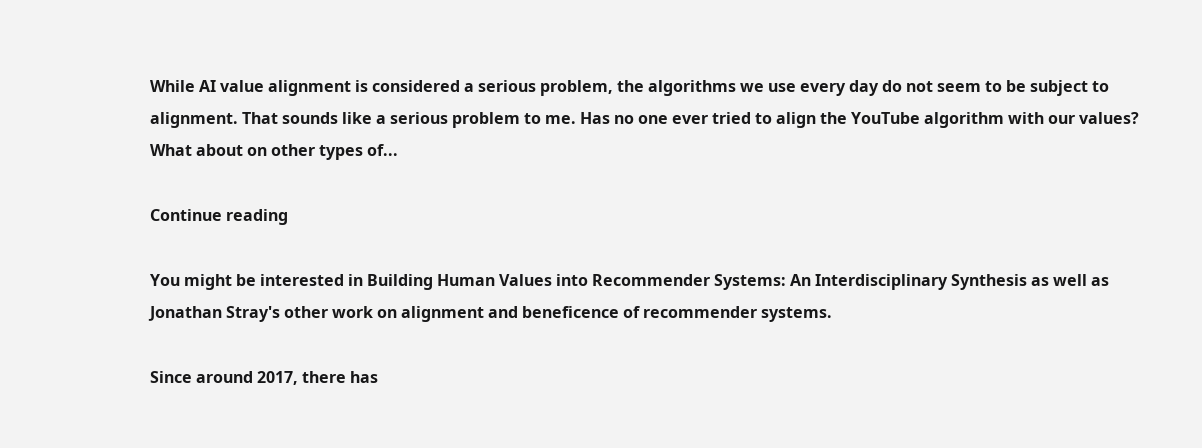While AI value alignment is considered a serious problem, the algorithms we use every day do not seem to be subject to alignment. That sounds like a serious problem to me. Has no one ever tried to align the YouTube algorithm with our values? What about on other types of...

Continue reading

You might be interested in Building Human Values into Recommender Systems: An Interdisciplinary Synthesis as well as Jonathan Stray's other work on alignment and beneficence of recommender systems.

Since around 2017, there has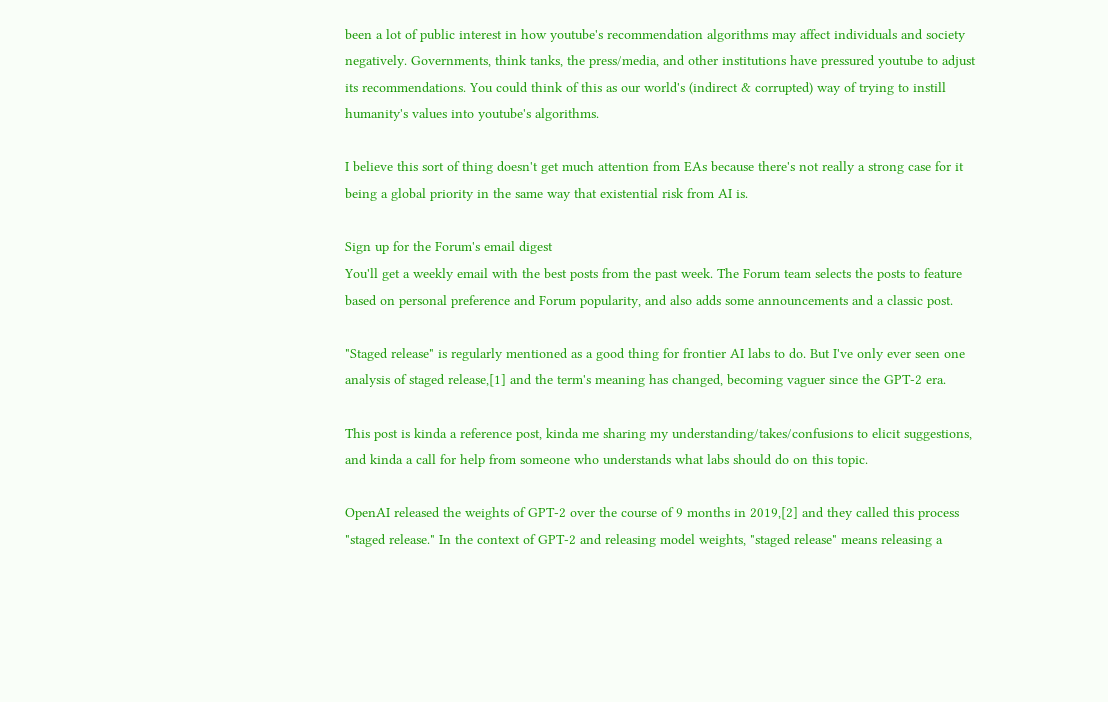been a lot of public interest in how youtube's recommendation algorithms may affect individuals and society negatively. Governments, think tanks, the press/media, and other institutions have pressured youtube to adjust its recommendations. You could think of this as our world's (indirect & corrupted) way of trying to instill humanity's values into youtube's algorithms.

I believe this sort of thing doesn't get much attention from EAs because there's not really a strong case for it being a global priority in the same way that existential risk from AI is.

Sign up for the Forum's email digest
You'll get a weekly email with the best posts from the past week. The Forum team selects the posts to feature based on personal preference and Forum popularity, and also adds some announcements and a classic post.

"Staged release" is regularly mentioned as a good thing for frontier AI labs to do. But I've only ever seen one analysis of staged release,[1] and the term's meaning has changed, becoming vaguer since the GPT-2 era.

This post is kinda a reference post, kinda me sharing my understanding/takes/confusions to elicit suggestions, and kinda a call for help from someone who understands what labs should do on this topic.

OpenAI released the weights of GPT-2 over the course of 9 months in 2019,[2] and they called this process "staged release." In the context of GPT-2 and releasing model weights, "staged release" means releasing a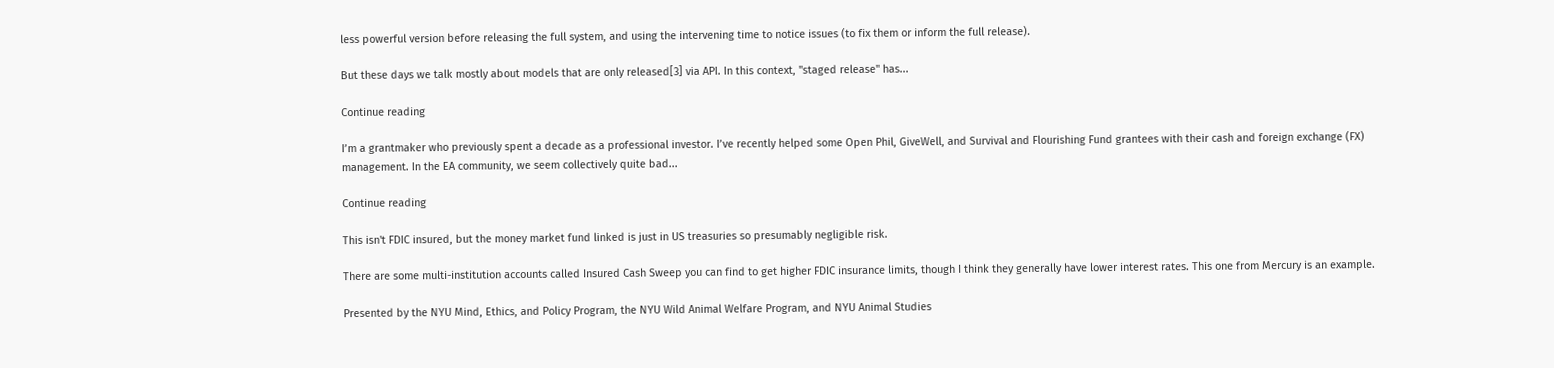less powerful version before releasing the full system, and using the intervening time to notice issues (to fix them or inform the full release).

But these days we talk mostly about models that are only released[3] via API. In this context, "staged release" has...

Continue reading

I’m a grantmaker who previously spent a decade as a professional investor. I’ve recently helped some Open Phil, GiveWell, and Survival and Flourishing Fund grantees with their cash and foreign exchange (FX) management. In the EA community, we seem collectively quite bad...

Continue reading

This isn't FDIC insured, but the money market fund linked is just in US treasuries so presumably negligible risk.

There are some multi-institution accounts called Insured Cash Sweep you can find to get higher FDIC insurance limits, though I think they generally have lower interest rates. This one from Mercury is an example.

Presented by the NYU Mind, Ethics, and Policy Program, the NYU Wild Animal Welfare Program, and NYU Animal Studies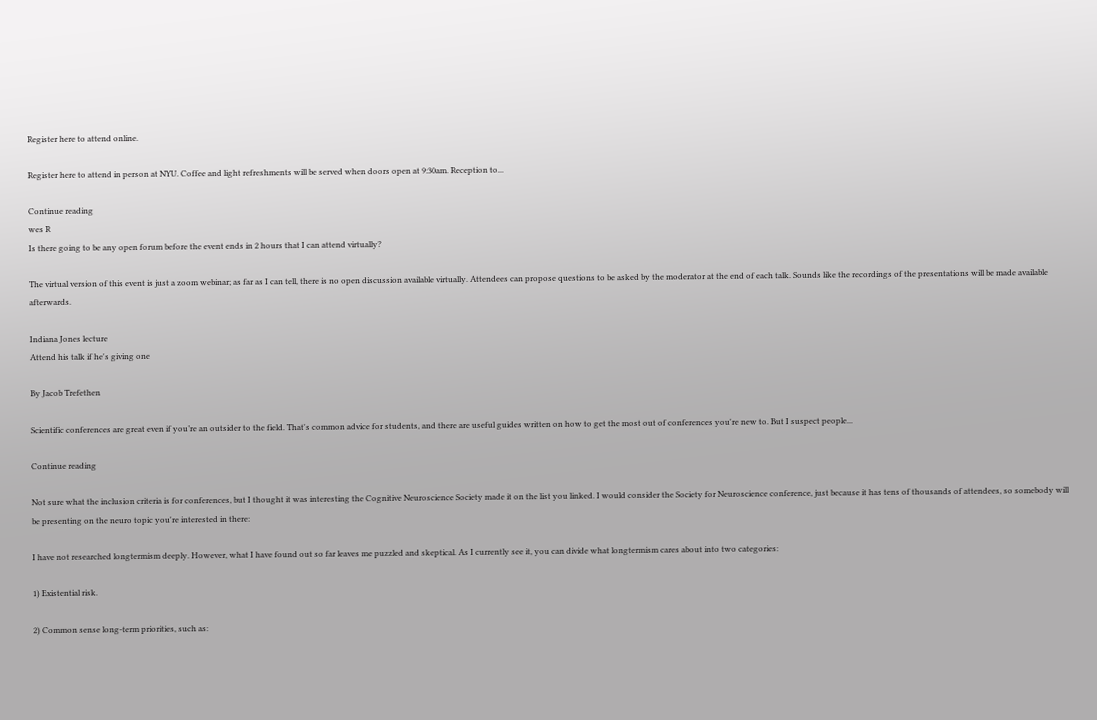Register here to attend online.

Register here to attend in person at NYU. Coffee and light refreshments will be served when doors open at 9:30am. Reception to...

Continue reading
wes R
Is there going to be any open forum before the event ends in 2 hours that I can attend virtually?

The virtual version of this event is just a zoom webinar; as far as I can tell, there is no open discussion available virtually. Attendees can propose questions to be asked by the moderator at the end of each talk. Sounds like the recordings of the presentations will be made available afterwards.

Indiana Jones lecture
Attend his talk if he's giving one

By Jacob Trefethen

Scientific conferences are great even if you’re an outsider to the field. That's common advice for students, and there are useful guides written on how to get the most out of conferences you're new to. But I suspect people...

Continue reading

Not sure what the inclusion criteria is for conferences, but I thought it was interesting the Cognitive Neuroscience Society made it on the list you linked. I would consider the Society for Neuroscience conference, just because it has tens of thousands of attendees, so somebody will be presenting on the neuro topic you're interested in there:

I have not researched longtermism deeply. However, what I have found out so far leaves me puzzled and skeptical. As I currently see it, you can divide what longtermism cares about into two categories:

1) Existential risk.

2) Common sense long-term priorities, such as: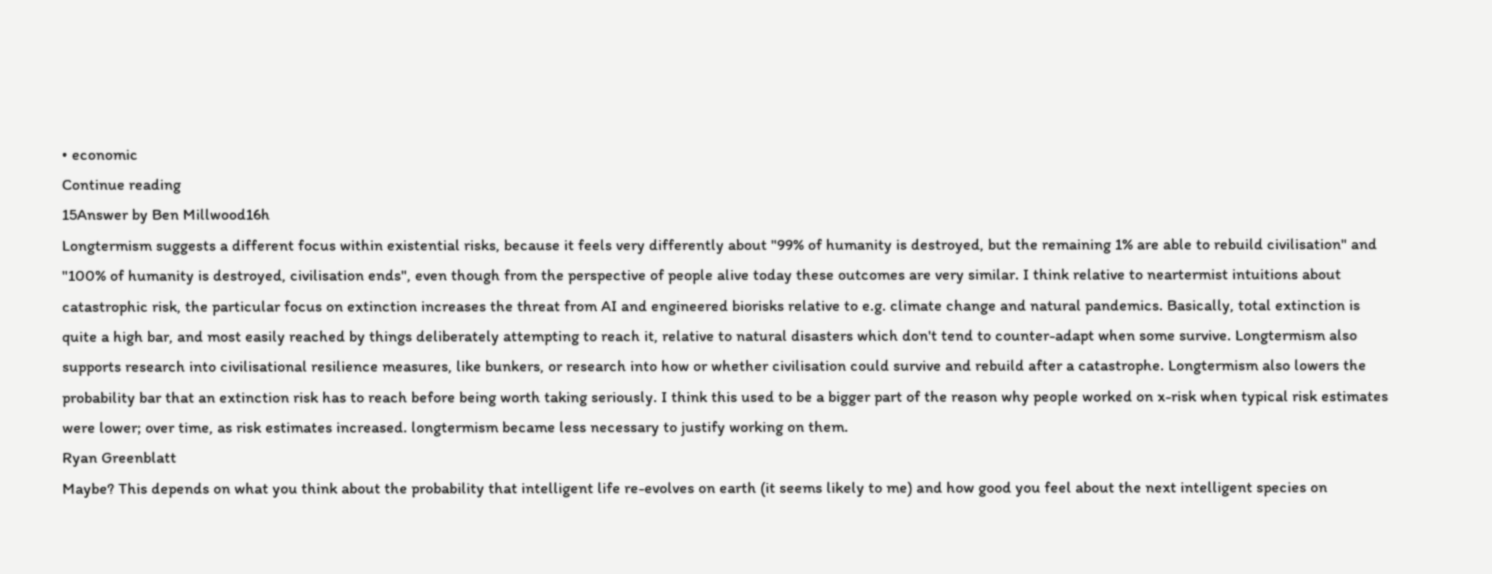• economic
Continue reading
15Answer by Ben Millwood16h
Longtermism suggests a different focus within existential risks, because it feels very differently about "99% of humanity is destroyed, but the remaining 1% are able to rebuild civilisation" and "100% of humanity is destroyed, civilisation ends", even though from the perspective of people alive today these outcomes are very similar. I think relative to neartermist intuitions about catastrophic risk, the particular focus on extinction increases the threat from AI and engineered biorisks relative to e.g. climate change and natural pandemics. Basically, total extinction is quite a high bar, and most easily reached by things deliberately attempting to reach it, relative to natural disasters which don't tend to counter-adapt when some survive. Longtermism also supports research into civilisational resilience measures, like bunkers, or research into how or whether civilisation could survive and rebuild after a catastrophe. Longtermism also lowers the probability bar that an extinction risk has to reach before being worth taking seriously. I think this used to be a bigger part of the reason why people worked on x-risk when typical risk estimates were lower; over time, as risk estimates increased. longtermism became less necessary to justify working on them.
Ryan Greenblatt
Maybe? This depends on what you think about the probability that intelligent life re-evolves on earth (it seems likely to me) and how good you feel about the next intelligent species on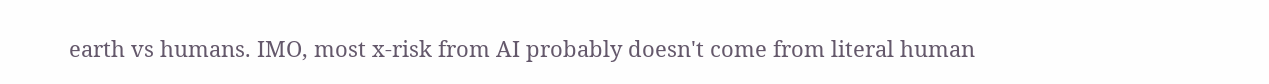earth vs humans. IMO, most x-risk from AI probably doesn't come from literal human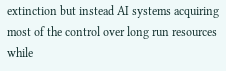extinction but instead AI systems acquiring most of the control over long run resources while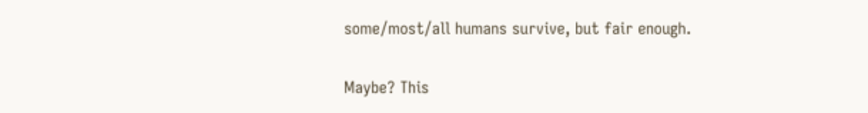some/most/all humans survive, but fair enough.

Maybe? This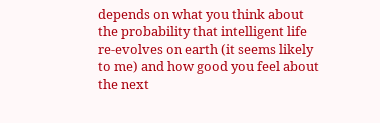depends on what you think about the probability that intelligent life re-evolves on earth (it seems likely to me) and how good you feel about the next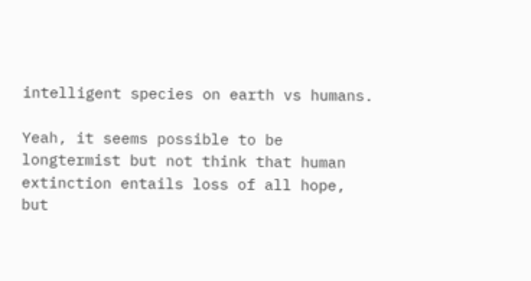intelligent species on earth vs humans.

Yeah, it seems possible to be longtermist but not think that human extinction entails loss of all hope, but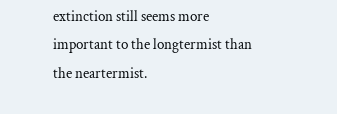extinction still seems more important to the longtermist than the neartermist.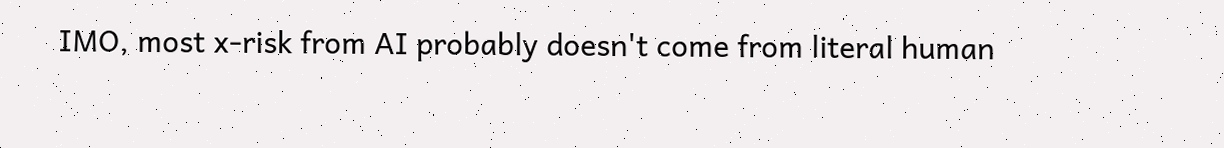IMO, most x-risk from AI probably doesn't come from literal human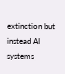extinction but instead AI systems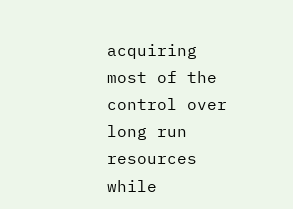acquiring most of the control over long run resources while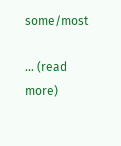some/most

... (read more)